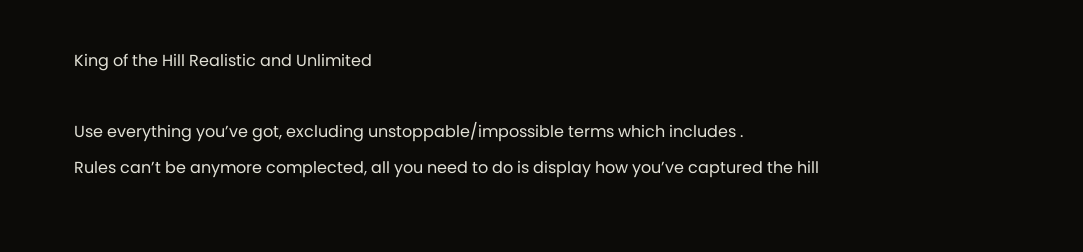King of the Hill Realistic and Unlimited

Use everything you’ve got, excluding unstoppable/impossible terms which includes .
Rules can’t be anymore complected, all you need to do is display how you’ve captured the hill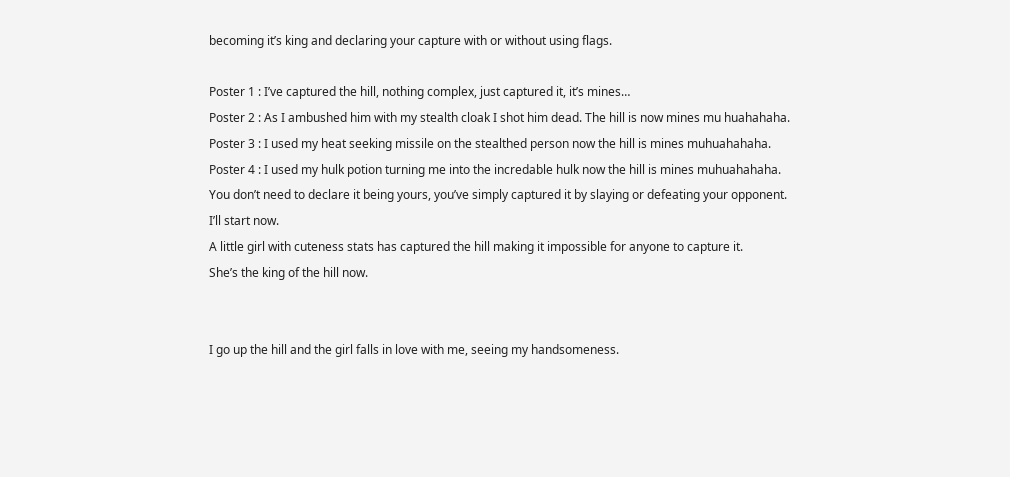becoming it’s king and declaring your capture with or without using flags.

Poster 1 : I’ve captured the hill, nothing complex, just captured it, it’s mines…
Poster 2 : As I ambushed him with my stealth cloak I shot him dead. The hill is now mines mu huahahaha.
Poster 3 : I used my heat seeking missile on the stealthed person now the hill is mines muhuahahaha.
Poster 4 : I used my hulk potion turning me into the incredable hulk now the hill is mines muhuahahaha.
You don’t need to declare it being yours, you’ve simply captured it by slaying or defeating your opponent.
I’ll start now.
A little girl with cuteness stats has captured the hill making it impossible for anyone to capture it.
She’s the king of the hill now.


I go up the hill and the girl falls in love with me, seeing my handsomeness.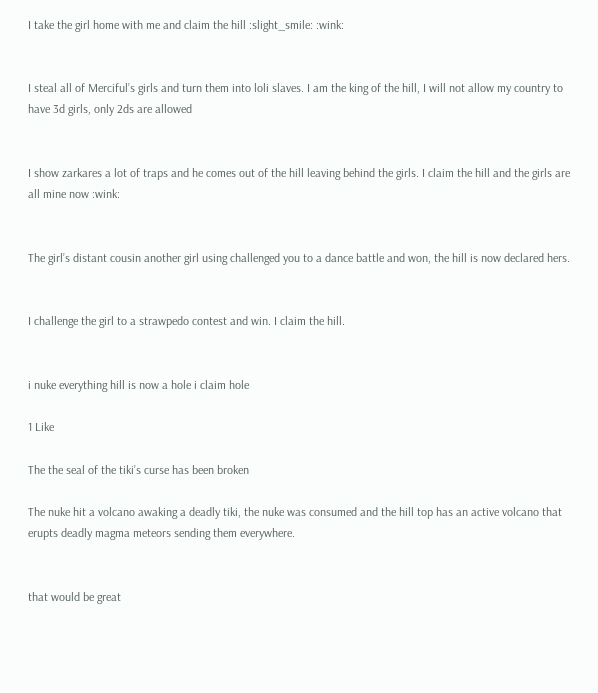I take the girl home with me and claim the hill :slight_smile: :wink:


I steal all of Merciful’s girls and turn them into loli slaves. I am the king of the hill, I will not allow my country to have 3d girls, only 2ds are allowed


I show zarkares a lot of traps and he comes out of the hill leaving behind the girls. I claim the hill and the girls are all mine now :wink:


The girl’s distant cousin another girl using challenged you to a dance battle and won, the hill is now declared hers.


I challenge the girl to a strawpedo contest and win. I claim the hill.


i nuke everything hill is now a hole i claim hole

1 Like

The the seal of the tiki’s curse has been broken

The nuke hit a volcano awaking a deadly tiki, the nuke was consumed and the hill top has an active volcano that erupts deadly magma meteors sending them everywhere.


that would be great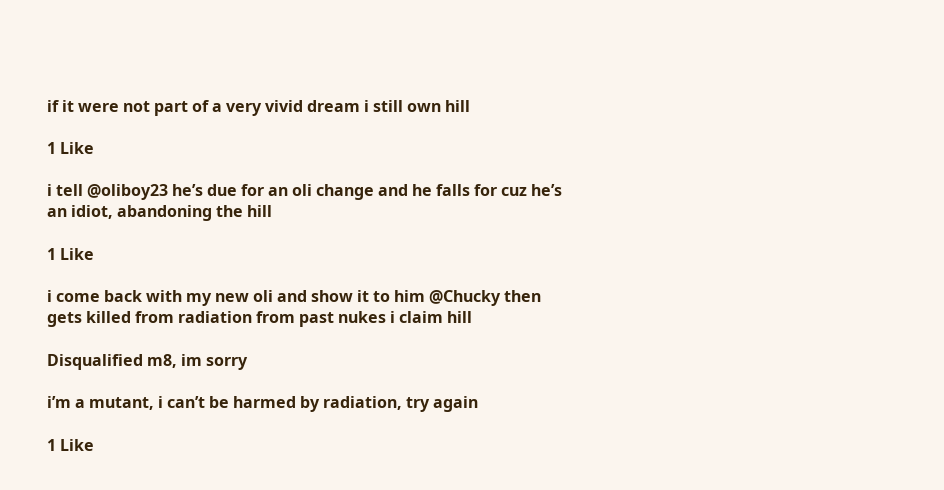if it were not part of a very vivid dream i still own hill

1 Like

i tell @oliboy23 he’s due for an oli change and he falls for cuz he’s an idiot, abandoning the hill

1 Like

i come back with my new oli and show it to him @Chucky then gets killed from radiation from past nukes i claim hill

Disqualified m8, im sorry

i’m a mutant, i can’t be harmed by radiation, try again

1 Like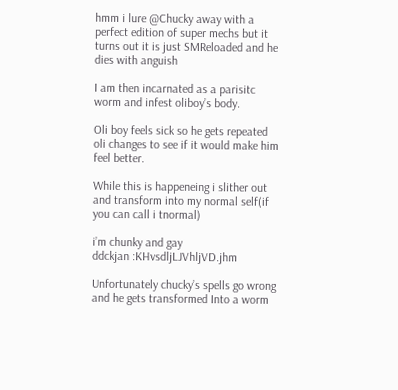hmm i lure @Chucky away with a perfect edition of super mechs but it turns out it is just SMReloaded and he dies with anguish

I am then incarnated as a parisitc worm and infest oliboy’s body.

Oli boy feels sick so he gets repeated oli changes to see if it would make him feel better.

While this is happeneing i slither out and transform into my normal self(if you can call i tnormal)

i’m chunky and gay
ddckjan :KHvsdljLJVhljVD.jhm

Unfortunately chucky’s spells go wrong and he gets transformed Into a worm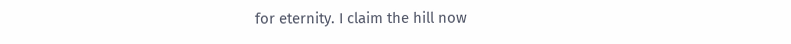for eternity. I claim the hill now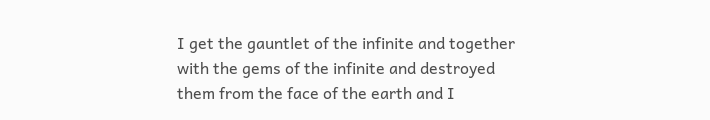I get the gauntlet of the infinite and together with the gems of the infinite and destroyed them from the face of the earth and I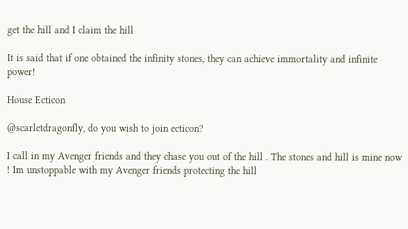get the hill and I claim the hill

It is said that if one obtained the infinity stones, they can achieve immortality and infinite power!

House Ecticon

@scarletdragonfly, do you wish to join ecticon?

I call in my Avenger friends and they chase you out of the hill . The stones and hill is mine now ! Im unstoppable with my Avenger friends protecting the hill